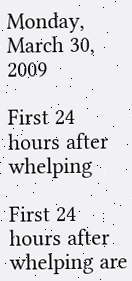Monday, March 30, 2009

First 24 hours after whelping

First 24 hours after whelping are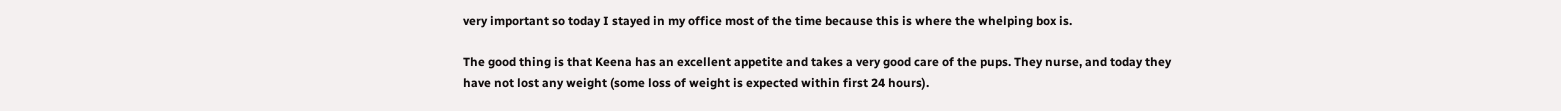very important so today I stayed in my office most of the time because this is where the whelping box is.

The good thing is that Keena has an excellent appetite and takes a very good care of the pups. They nurse, and today they have not lost any weight (some loss of weight is expected within first 24 hours).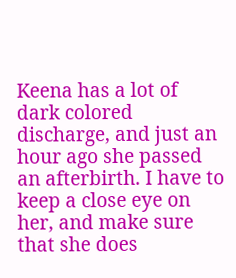Keena has a lot of dark colored discharge, and just an hour ago she passed an afterbirth. I have to keep a close eye on her, and make sure that she does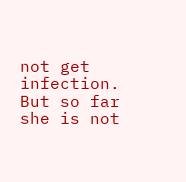not get infection. But so far she is not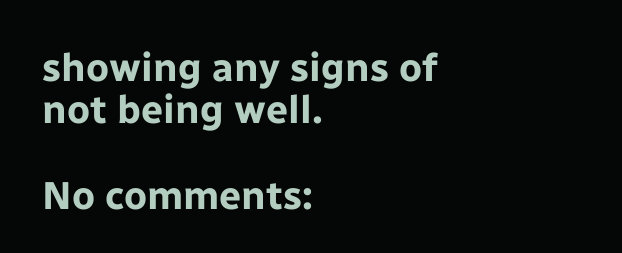showing any signs of not being well.

No comments: